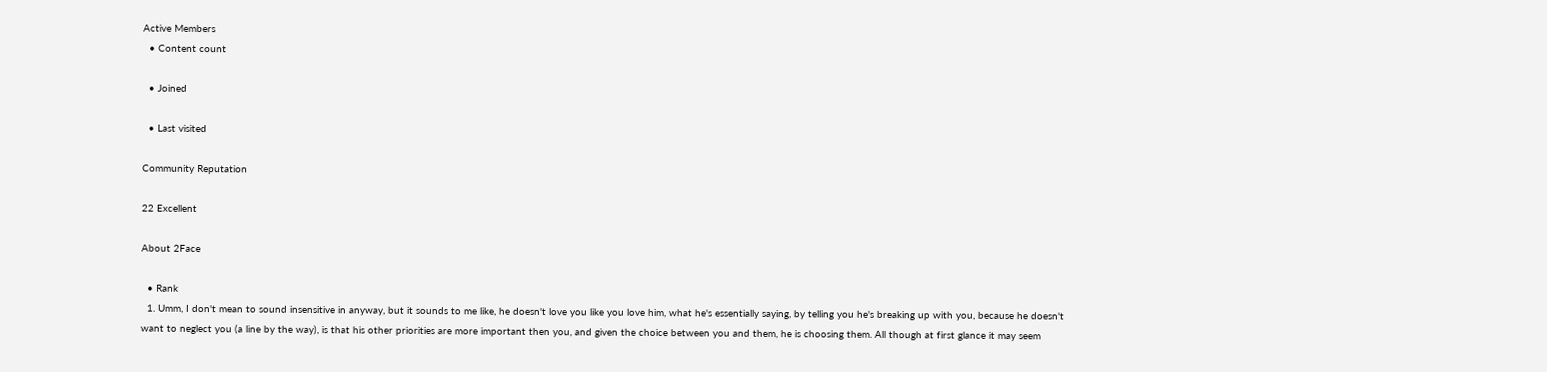Active Members
  • Content count

  • Joined

  • Last visited

Community Reputation

22 Excellent

About 2Face

  • Rank
  1. Umm, I don't mean to sound insensitive in anyway, but it sounds to me like, he doesn't love you like you love him, what he's essentially saying, by telling you he's breaking up with you, because he doesn't want to neglect you (a line by the way), is that his other priorities are more important then you, and given the choice between you and them, he is choosing them. All though at first glance it may seem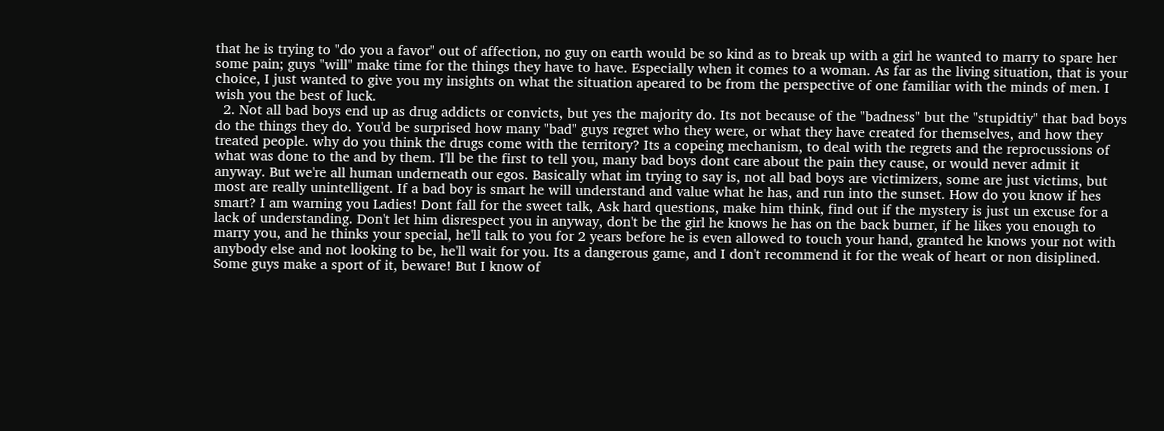that he is trying to "do you a favor" out of affection, no guy on earth would be so kind as to break up with a girl he wanted to marry to spare her some pain; guys "will" make time for the things they have to have. Especially when it comes to a woman. As far as the living situation, that is your choice, I just wanted to give you my insights on what the situation apeared to be from the perspective of one familiar with the minds of men. I wish you the best of luck.
  2. Not all bad boys end up as drug addicts or convicts, but yes the majority do. Its not because of the "badness" but the "stupidtiy" that bad boys do the things they do. You'd be surprised how many "bad" guys regret who they were, or what they have created for themselves, and how they treated people. why do you think the drugs come with the territory? Its a copeing mechanism, to deal with the regrets and the reprocussions of what was done to the and by them. I'll be the first to tell you, many bad boys dont care about the pain they cause, or would never admit it anyway. But we're all human underneath our egos. Basically what im trying to say is, not all bad boys are victimizers, some are just victims, but most are really unintelligent. If a bad boy is smart he will understand and value what he has, and run into the sunset. How do you know if hes smart? I am warning you Ladies! Dont fall for the sweet talk, Ask hard questions, make him think, find out if the mystery is just un excuse for a lack of understanding. Don't let him disrespect you in anyway, don't be the girl he knows he has on the back burner, if he likes you enough to marry you, and he thinks your special, he'll talk to you for 2 years before he is even allowed to touch your hand, granted he knows your not with anybody else and not looking to be, he'll wait for you. Its a dangerous game, and I don't recommend it for the weak of heart or non disiplined. Some guys make a sport of it, beware! But I know of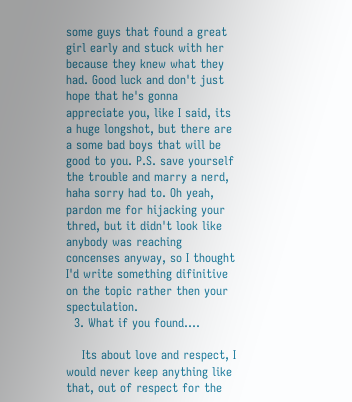some guys that found a great girl early and stuck with her because they knew what they had. Good luck and don't just hope that he's gonna appreciate you, like I said, its a huge longshot, but there are a some bad boys that will be good to you. P.S. save yourself the trouble and marry a nerd, haha sorry had to. Oh yeah, pardon me for hijacking your thred, but it didn't look like anybody was reaching concenses anyway, so I thought I'd write something difinitive on the topic rather then your spectulation.
  3. What if you found....

    Its about love and respect, I would never keep anything like that, out of respect for the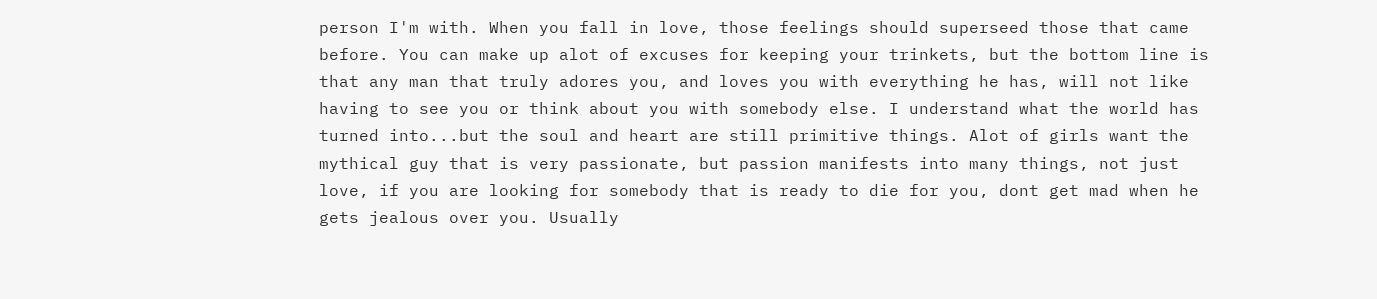person I'm with. When you fall in love, those feelings should superseed those that came before. You can make up alot of excuses for keeping your trinkets, but the bottom line is that any man that truly adores you, and loves you with everything he has, will not like having to see you or think about you with somebody else. I understand what the world has turned into...but the soul and heart are still primitive things. Alot of girls want the mythical guy that is very passionate, but passion manifests into many things, not just love, if you are looking for somebody that is ready to die for you, dont get mad when he gets jealous over you. Usually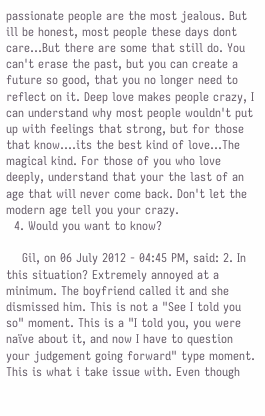passionate people are the most jealous. But ill be honest, most people these days dont care...But there are some that still do. You can't erase the past, but you can create a future so good, that you no longer need to reflect on it. Deep love makes people crazy, I can understand why most people wouldn't put up with feelings that strong, but for those that know....its the best kind of love...The magical kind. For those of you who love deeply, understand that your the last of an age that will never come back. Don't let the modern age tell you your crazy.
  4. Would you want to know?

    Gil, on 06 July 2012 - 04:45 PM, said: 2. In this situation? Extremely annoyed at a minimum. The boyfriend called it and she dismissed him. This is not a "See I told you so" moment. This is a "I told you, you were naïve about it, and now I have to question your judgement going forward" type moment. This is what i take issue with. Even though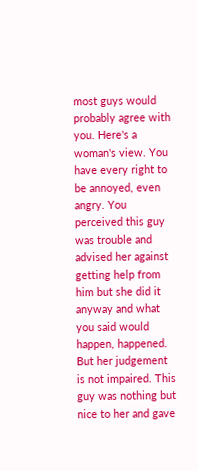most guys would probably agree with you. Here's a woman's view. You have every right to be annoyed, even angry. You perceived this guy was trouble and advised her against getting help from him but she did it anyway and what you said would happen, happened. But her judgement is not impaired. This guy was nothing but nice to her and gave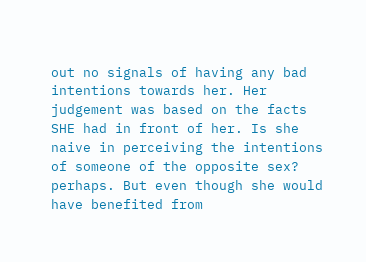out no signals of having any bad intentions towards her. Her judgement was based on the facts SHE had in front of her. Is she naive in perceiving the intentions of someone of the opposite sex? perhaps. But even though she would have benefited from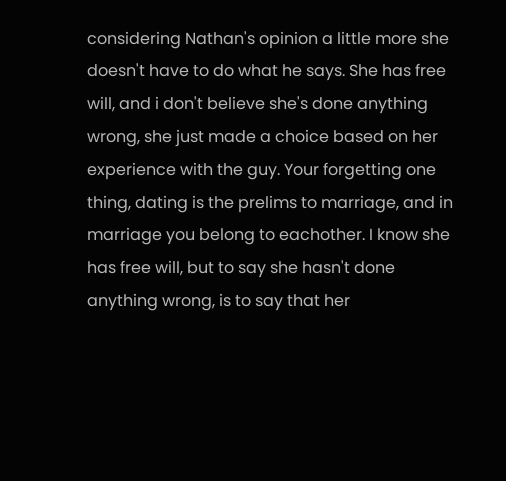considering Nathan's opinion a little more she doesn't have to do what he says. She has free will, and i don't believe she's done anything wrong, she just made a choice based on her experience with the guy. Your forgetting one thing, dating is the prelims to marriage, and in marriage you belong to eachother. I know she has free will, but to say she hasn't done anything wrong, is to say that her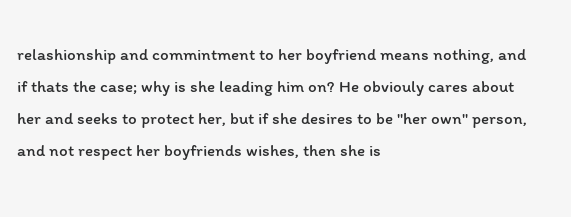relashionship and commintment to her boyfriend means nothing, and if thats the case; why is she leading him on? He obviouly cares about her and seeks to protect her, but if she desires to be "her own" person, and not respect her boyfriends wishes, then she is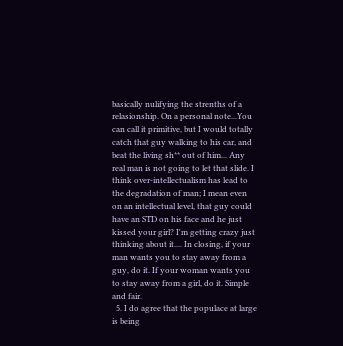basically nulifying the strenths of a relasionship. On a personal note...You can call it primitive, but I would totally catch that guy walking to his car, and beat the living sh** out of him... Any real man is not going to let that slide. I think over-intellectualism has lead to the degradation of man; I mean even on an intellectual level, that guy could have an STD on his face and he just kissed your girl? I'm getting crazy just thinking about it.... In closing, if your man wants you to stay away from a guy, do it. If your woman wants you to stay away from a girl, do it. Simple and fair.
  5. I do agree that the populace at large is being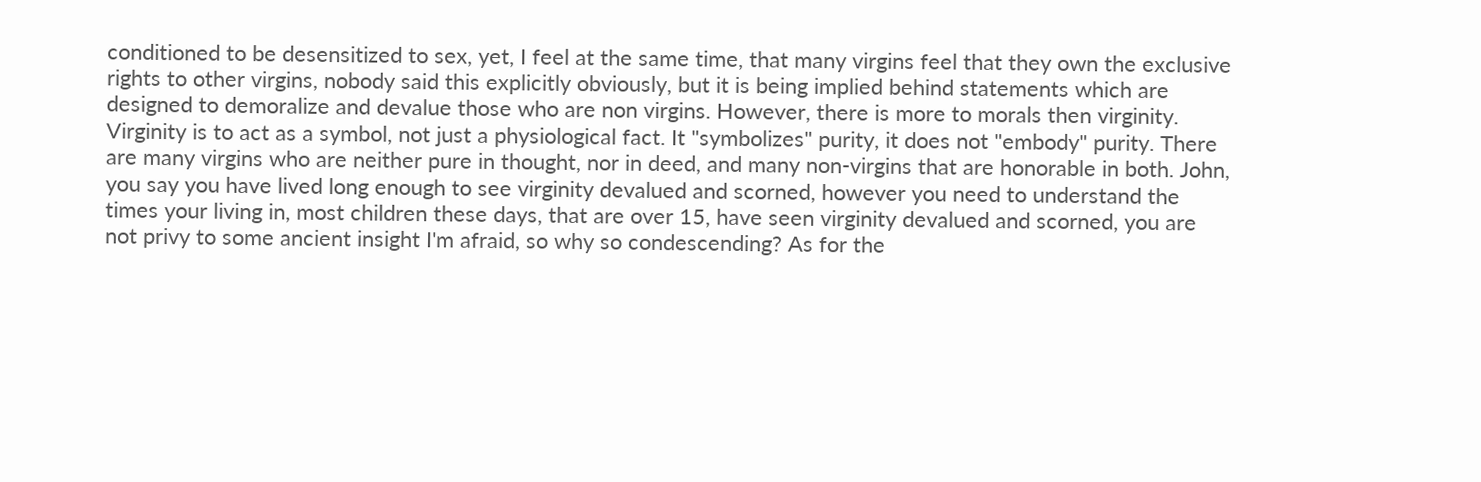conditioned to be desensitized to sex, yet, I feel at the same time, that many virgins feel that they own the exclusive rights to other virgins, nobody said this explicitly obviously, but it is being implied behind statements which are designed to demoralize and devalue those who are non virgins. However, there is more to morals then virginity. Virginity is to act as a symbol, not just a physiological fact. It "symbolizes" purity, it does not "embody" purity. There are many virgins who are neither pure in thought, nor in deed, and many non-virgins that are honorable in both. John, you say you have lived long enough to see virginity devalued and scorned, however you need to understand the times your living in, most children these days, that are over 15, have seen virginity devalued and scorned, you are not privy to some ancient insight I'm afraid, so why so condescending? As for the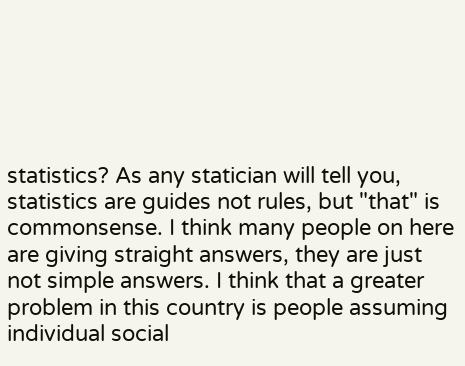statistics? As any statician will tell you, statistics are guides not rules, but "that" is commonsense. I think many people on here are giving straight answers, they are just not simple answers. I think that a greater problem in this country is people assuming individual social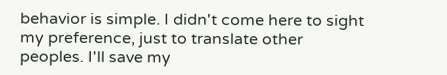behavior is simple. I didn't come here to sight my preference, just to translate other peoples. I'll save my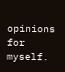opinions for myself.